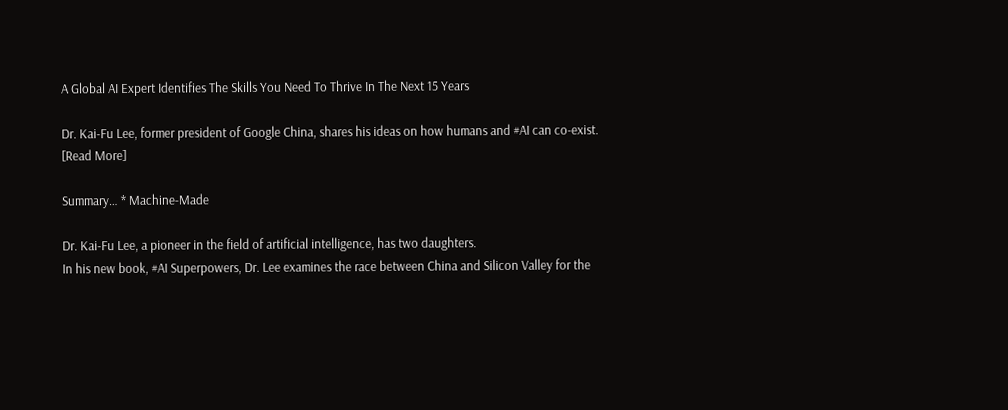A Global AI Expert Identifies The Skills You Need To Thrive In The Next 15 Years

Dr. Kai-Fu Lee, former president of Google China, shares his ideas on how humans and #AI can co-exist. [Read More]

Summary… * Machine-Made

Dr. Kai-Fu Lee, a pioneer in the field of artificial intelligence, has two daughters.
In his new book, #AI Superpowers, Dr. Lee examines the race between China and Silicon Valley for the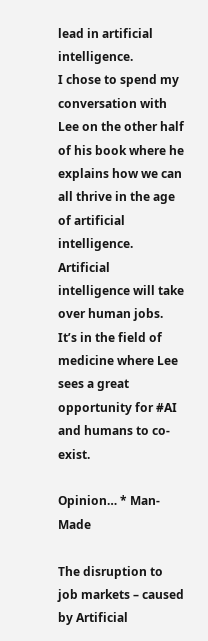lead in artificial intelligence.
I chose to spend my conversation with Lee on the other half of his book where he explains how we can all thrive in the age of artificial intelligence.
Artificial intelligence will take over human jobs.
It’s in the field of medicine where Lee sees a great opportunity for #AI and humans to co-exist.

Opinion… * Man-Made

The disruption to job markets – caused by Artificial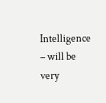Intelligence – will be very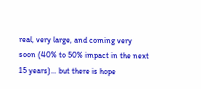real, very large, and coming very soon (40% to 50% impact in the next 15 years)… but there is hope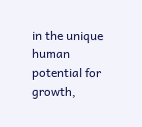in the unique human potential for growth,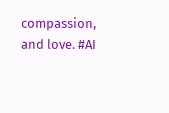compassion, and love. #AI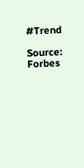#Trend

Source: Forbes